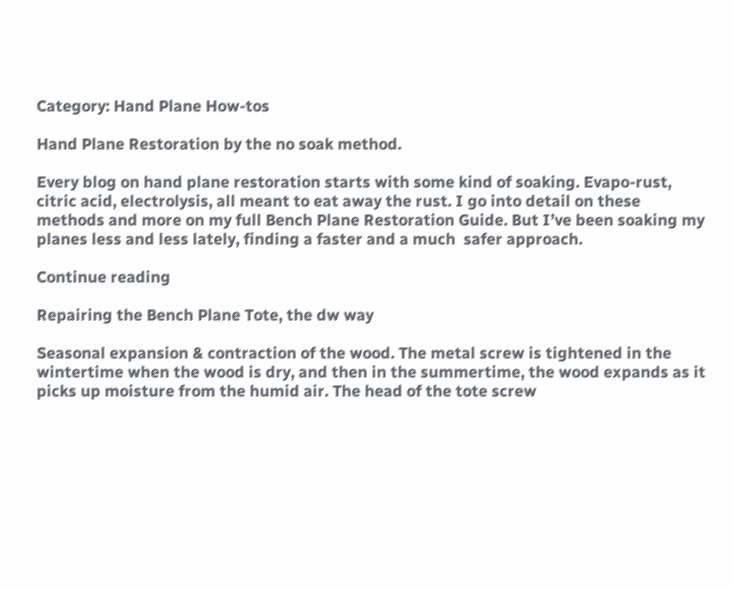Category: Hand Plane How-tos

Hand Plane Restoration by the no soak method.

Every blog on hand plane restoration starts with some kind of soaking. Evapo-rust, citric acid, electrolysis, all meant to eat away the rust. I go into detail on these methods and more on my full Bench Plane Restoration Guide. But I’ve been soaking my planes less and less lately, finding a faster and a much  safer approach.

Continue reading

Repairing the Bench Plane Tote, the dw way

Seasonal expansion & contraction of the wood. The metal screw is tightened in the wintertime when the wood is dry, and then in the summertime, the wood expands as it picks up moisture from the humid air. The head of the tote screw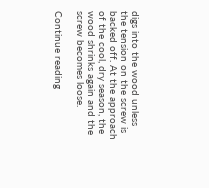digs into the wood unless the tension on the screw is backed off. At the approach of the cool, dry season, the wood shrinks again and the screw becomes loose.

Continue reading